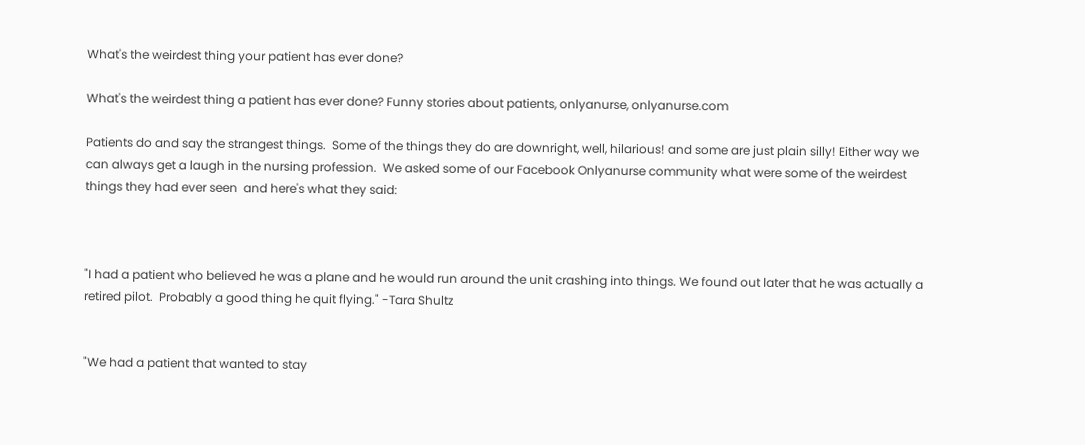What's the weirdest thing your patient has ever done?

What's the weirdest thing a patient has ever done? Funny stories about patients, onlyanurse, onlyanurse.com

Patients do and say the strangest things.  Some of the things they do are downright, well, hilarious! and some are just plain silly! Either way we can always get a laugh in the nursing profession.  We asked some of our Facebook Onlyanurse community what were some of the weirdest things they had ever seen  and here's what they said:



"I had a patient who believed he was a plane and he would run around the unit crashing into things. We found out later that he was actually a retired pilot.  Probably a good thing he quit flying." -Tara Shultz


"We had a patient that wanted to stay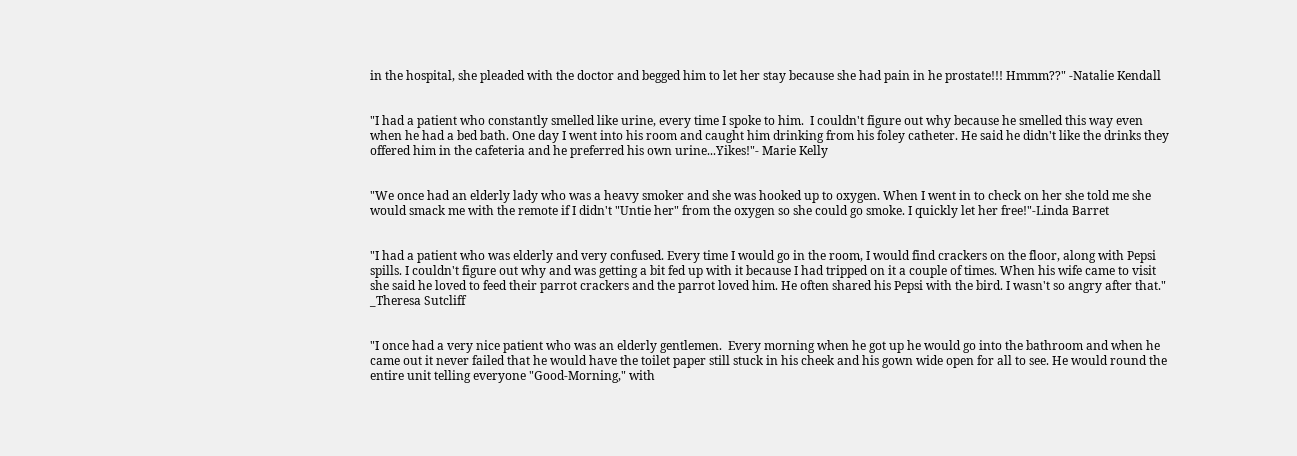in the hospital, she pleaded with the doctor and begged him to let her stay because she had pain in he prostate!!! Hmmm??" -Natalie Kendall


"I had a patient who constantly smelled like urine, every time I spoke to him.  I couldn't figure out why because he smelled this way even when he had a bed bath. One day I went into his room and caught him drinking from his foley catheter. He said he didn't like the drinks they offered him in the cafeteria and he preferred his own urine...Yikes!"- Marie Kelly


"We once had an elderly lady who was a heavy smoker and she was hooked up to oxygen. When I went in to check on her she told me she would smack me with the remote if I didn't "Untie her" from the oxygen so she could go smoke. I quickly let her free!"-Linda Barret


"I had a patient who was elderly and very confused. Every time I would go in the room, I would find crackers on the floor, along with Pepsi spills. I couldn't figure out why and was getting a bit fed up with it because I had tripped on it a couple of times. When his wife came to visit she said he loved to feed their parrot crackers and the parrot loved him. He often shared his Pepsi with the bird. I wasn't so angry after that." _Theresa Sutcliff


"I once had a very nice patient who was an elderly gentlemen.  Every morning when he got up he would go into the bathroom and when he came out it never failed that he would have the toilet paper still stuck in his cheek and his gown wide open for all to see. He would round the entire unit telling everyone "Good-Morning," with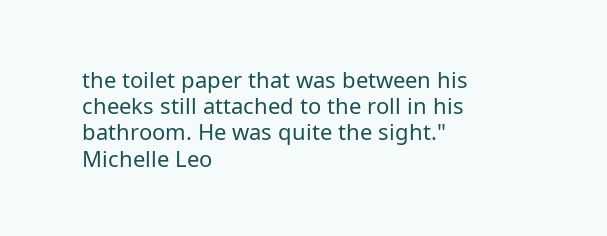the toilet paper that was between his cheeks still attached to the roll in his bathroom. He was quite the sight." Michelle Leo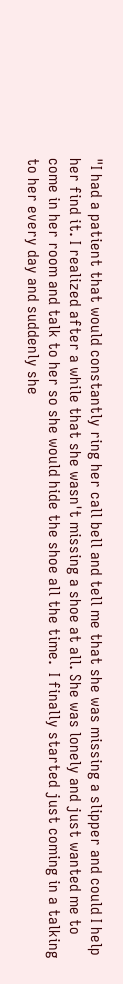"I had a patient that would constantly ring her call bell and tell me that she was missing a slipper and could I help her find it. I realized after a while that she wasn't missing a shoe at all. She was lonely and just wanted me to come in her room and talk to her so she would hide the shoe all the time.  I finally started just coming in a talking to her every day and suddenly she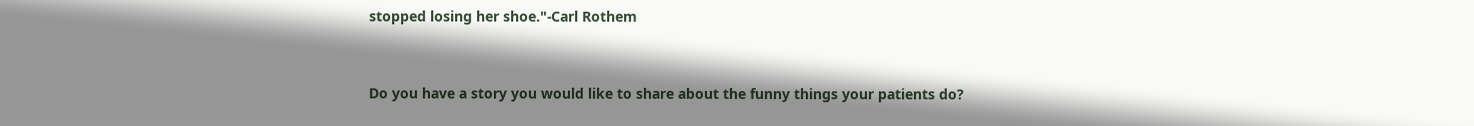stopped losing her shoe."-Carl Rothem


Do you have a story you would like to share about the funny things your patients do?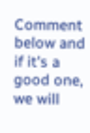Comment below and if it's a good one, we will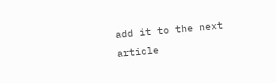add it to the next article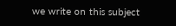we write on this subject